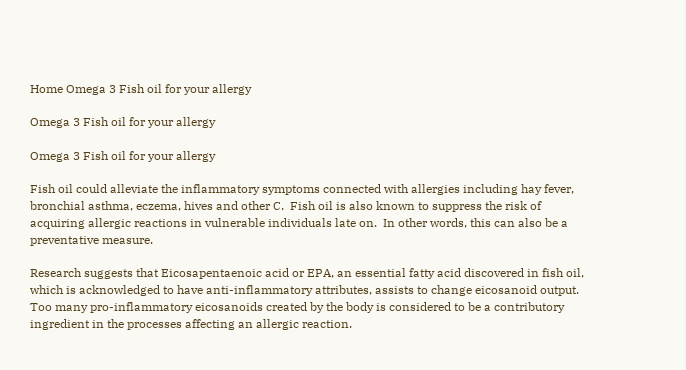Home Omega 3 Fish oil for your allergy

Omega 3 Fish oil for your allergy

Omega 3 Fish oil for your allergy

Fish oil could alleviate the inflammatory symptoms connected with allergies including hay fever, bronchial asthma, eczema, hives and other C.  Fish oil is also known to suppress the risk of acquiring allergic reactions in vulnerable individuals late on.  In other words, this can also be a preventative measure.

Research suggests that Eicosapentaenoic acid or EPA, an essential fatty acid discovered in fish oil, which is acknowledged to have anti-inflammatory attributes, assists to change eicosanoid output.  Too many pro-inflammatory eicosanoids created by the body is considered to be a contributory ingredient in the processes affecting an allergic reaction.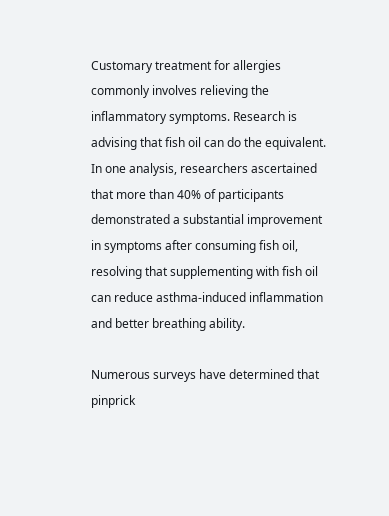Customary treatment for allergies commonly involves relieving the inflammatory symptoms. Research is advising that fish oil can do the equivalent. In one analysis, researchers ascertained that more than 40% of participants demonstrated a substantial improvement in symptoms after consuming fish oil, resolving that supplementing with fish oil can reduce asthma-induced inflammation and better breathing ability.

Numerous surveys have determined that pinprick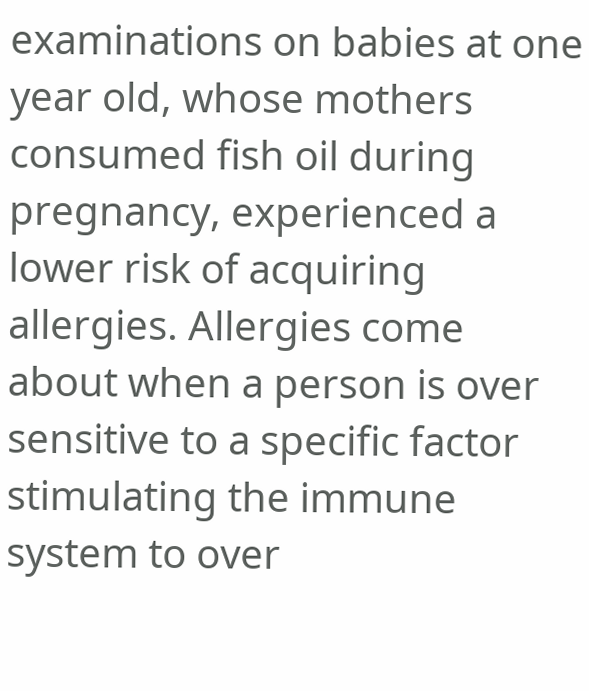examinations on babies at one year old, whose mothers consumed fish oil during pregnancy, experienced a lower risk of acquiring allergies. Allergies come about when a person is over sensitive to a specific factor stimulating the immune system to over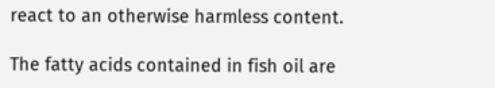react to an otherwise harmless content.

The fatty acids contained in fish oil are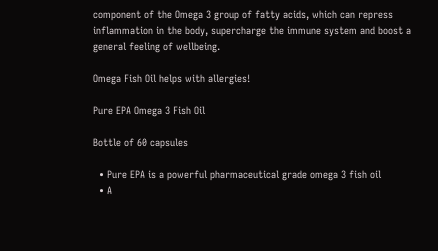component of the Omega 3 group of fatty acids, which can repress inflammation in the body, supercharge the immune system and boost a general feeling of wellbeing.

Omega Fish Oil helps with allergies!

Pure EPA Omega 3 Fish Oil

Bottle of 60 capsules

  • Pure EPA is a powerful pharmaceutical grade omega 3 fish oil
  • A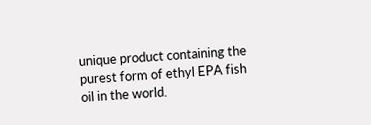unique product containing the purest form of ethyl EPA fish oil in the world.